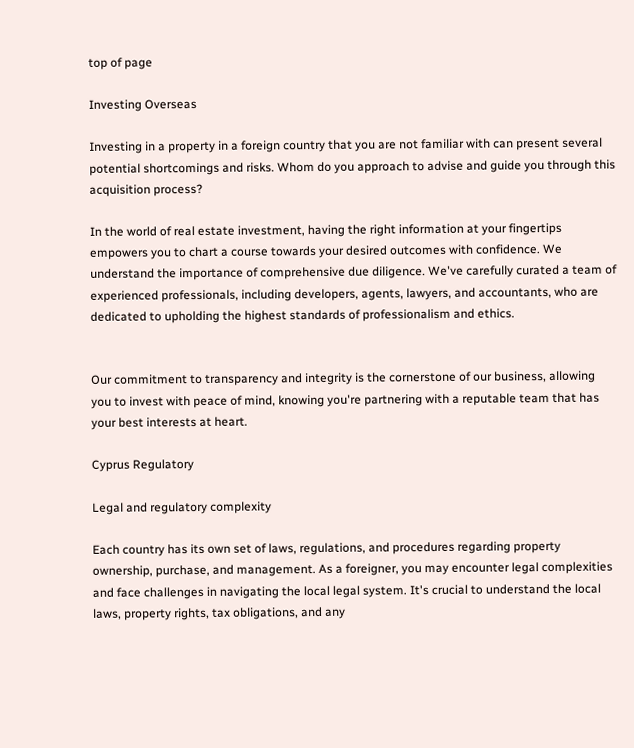top of page

Investing Overseas

Investing in a property in a foreign country that you are not familiar with can present several potential shortcomings and risks. Whom do you approach to advise and guide you through this acquisition process?

In the world of real estate investment, having the right information at your fingertips empowers you to chart a course towards your desired outcomes with confidence. We understand the importance of comprehensive due diligence. We've carefully curated a team of experienced professionals, including developers, agents, lawyers, and accountants, who are dedicated to upholding the highest standards of professionalism and ethics.


Our commitment to transparency and integrity is the cornerstone of our business, allowing you to invest with peace of mind, knowing you're partnering with a reputable team that has your best interests at heart.

Cyprus Regulatory

Legal and regulatory complexity

Each country has its own set of laws, regulations, and procedures regarding property ownership, purchase, and management. As a foreigner, you may encounter legal complexities and face challenges in navigating the local legal system. It's crucial to understand the local laws, property rights, tax obligations, and any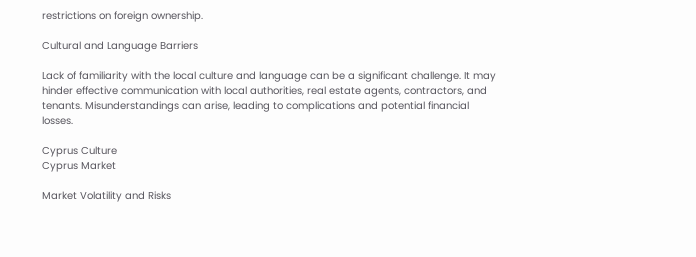restrictions on foreign ownership.

Cultural and Language Barriers

Lack of familiarity with the local culture and language can be a significant challenge. It may hinder effective communication with local authorities, real estate agents, contractors, and tenants. Misunderstandings can arise, leading to complications and potential financial losses.

Cyprus Culture
Cyprus Market

Market Volatility and Risks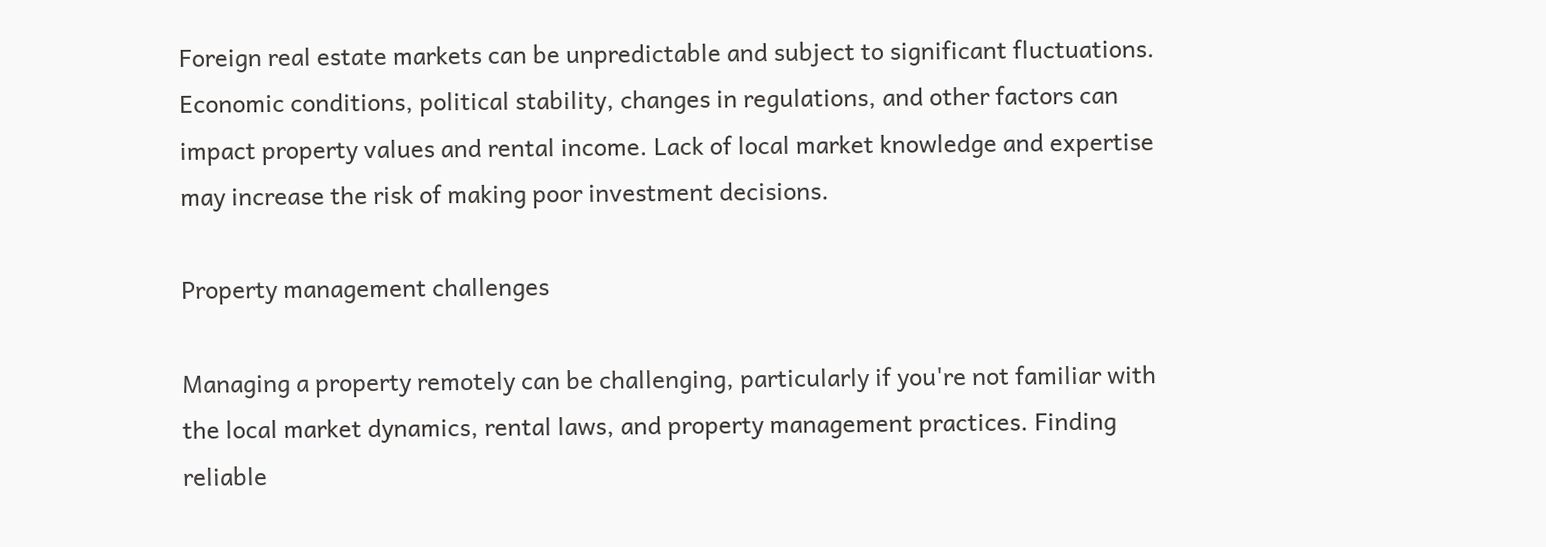Foreign real estate markets can be unpredictable and subject to significant fluctuations. Economic conditions, political stability, changes in regulations, and other factors can impact property values and rental income. Lack of local market knowledge and expertise may increase the risk of making poor investment decisions.

Property management challenges

Managing a property remotely can be challenging, particularly if you're not familiar with the local market dynamics, rental laws, and property management practices. Finding reliable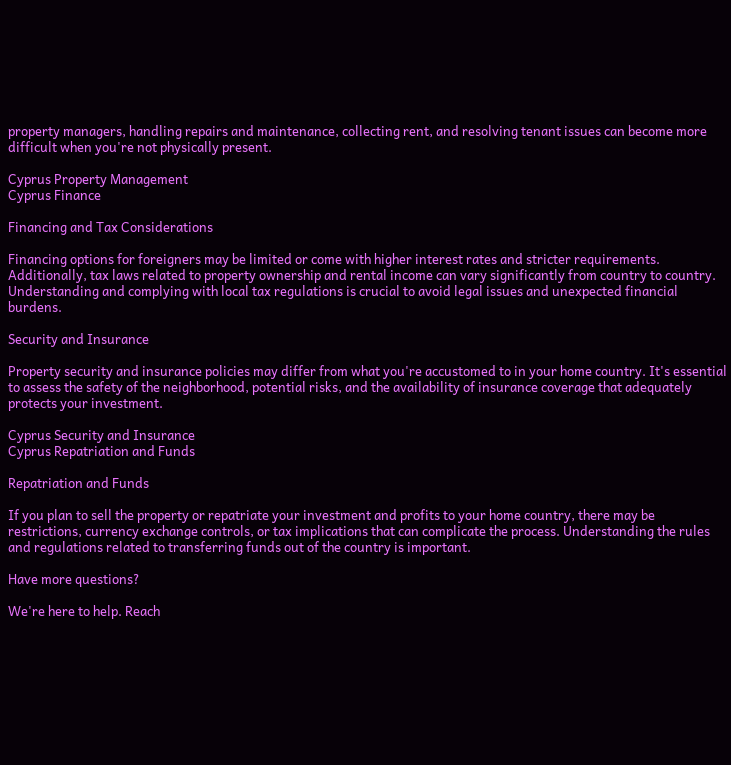property managers, handling repairs and maintenance, collecting rent, and resolving tenant issues can become more difficult when you're not physically present.

Cyprus Property Management
Cyprus Finance

Financing and Tax Considerations

Financing options for foreigners may be limited or come with higher interest rates and stricter requirements. Additionally, tax laws related to property ownership and rental income can vary significantly from country to country. Understanding and complying with local tax regulations is crucial to avoid legal issues and unexpected financial burdens.

Security and Insurance

Property security and insurance policies may differ from what you're accustomed to in your home country. It's essential to assess the safety of the neighborhood, potential risks, and the availability of insurance coverage that adequately protects your investment.

Cyprus Security and Insurance
Cyprus Repatriation and Funds

Repatriation and Funds

If you plan to sell the property or repatriate your investment and profits to your home country, there may be restrictions, currency exchange controls, or tax implications that can complicate the process. Understanding the rules and regulations related to transferring funds out of the country is important.

Have more questions?

We're here to help. Reach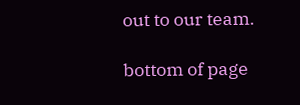out to our team.

bottom of page